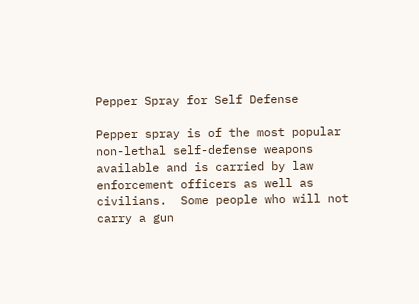Pepper Spray for Self Defense

Pepper spray is of the most popular non-lethal self-defense weapons available and is carried by law enforcement officers as well as civilians.  Some people who will not carry a gun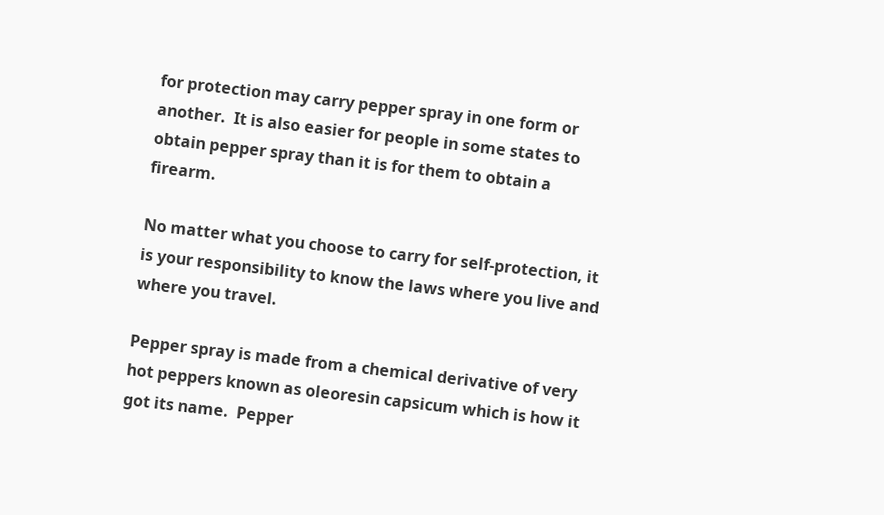for protection may carry pepper spray in one form or another.  It is also easier for people in some states to obtain pepper spray than it is for them to obtain a firearm.

No matter what you choose to carry for self-protection, it is your responsibility to know the laws where you live and where you travel.

Pepper spray is made from a chemical derivative of very hot peppers known as oleoresin capsicum which is how it got its name.  Pepper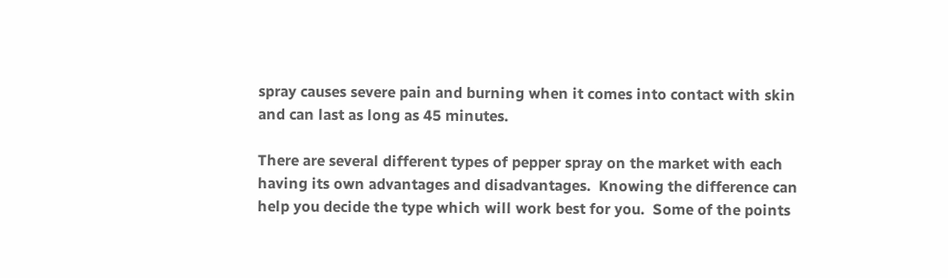spray causes severe pain and burning when it comes into contact with skin and can last as long as 45 minutes.

There are several different types of pepper spray on the market with each having its own advantages and disadvantages.  Knowing the difference can help you decide the type which will work best for you.  Some of the points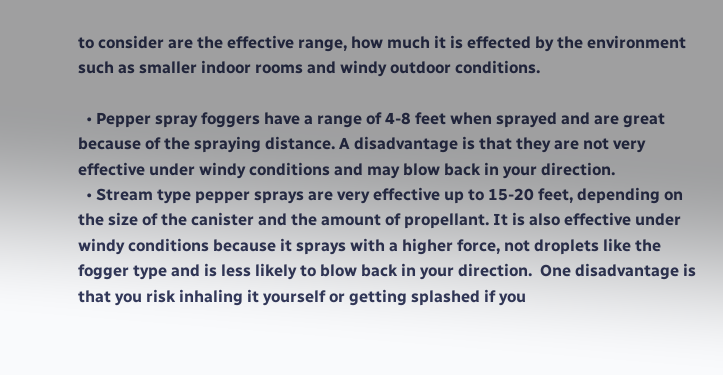to consider are the effective range, how much it is effected by the environment such as smaller indoor rooms and windy outdoor conditions.

  • Pepper spray foggers have a range of 4-8 feet when sprayed and are great because of the spraying distance. A disadvantage is that they are not very effective under windy conditions and may blow back in your direction.
  • Stream type pepper sprays are very effective up to 15-20 feet, depending on the size of the canister and the amount of propellant. It is also effective under windy conditions because it sprays with a higher force, not droplets like the fogger type and is less likely to blow back in your direction.  One disadvantage is that you risk inhaling it yourself or getting splashed if you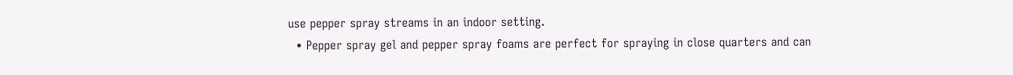use pepper spray streams in an indoor setting.
  • Pepper spray gel and pepper spray foams are perfect for spraying in close quarters and can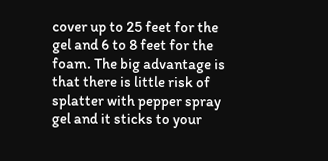cover up to 25 feet for the gel and 6 to 8 feet for the foam. The big advantage is that there is little risk of splatter with pepper spray gel and it sticks to your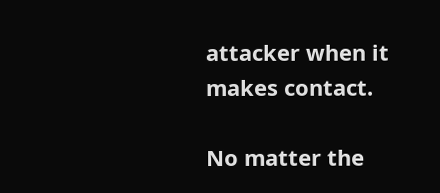attacker when it makes contact.

No matter the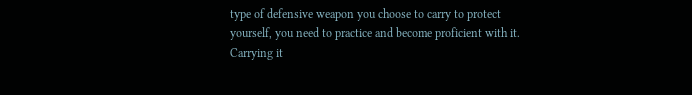type of defensive weapon you choose to carry to protect yourself, you need to practice and become proficient with it.  Carrying it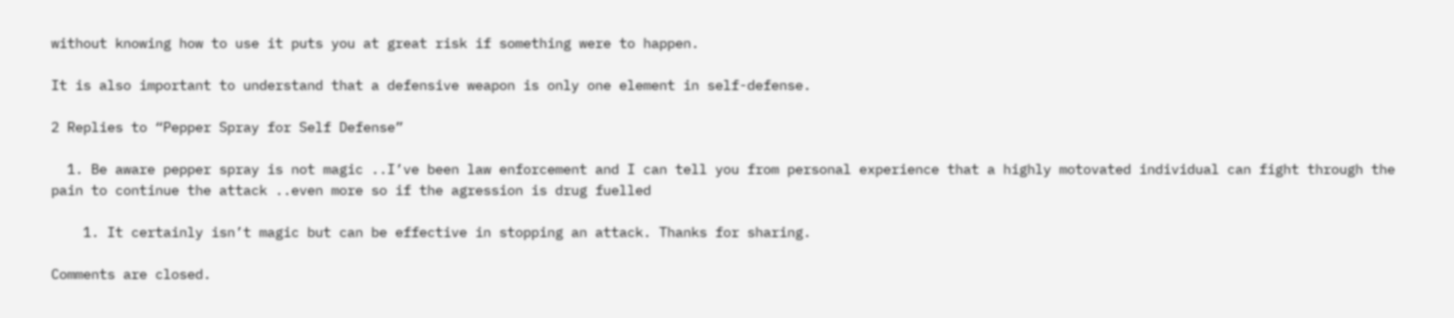without knowing how to use it puts you at great risk if something were to happen.

It is also important to understand that a defensive weapon is only one element in self-defense.

2 Replies to “Pepper Spray for Self Defense”

  1. Be aware pepper spray is not magic ..I’ve been law enforcement and I can tell you from personal experience that a highly motovated individual can fight through the pain to continue the attack ..even more so if the agression is drug fuelled

    1. It certainly isn’t magic but can be effective in stopping an attack. Thanks for sharing.

Comments are closed.